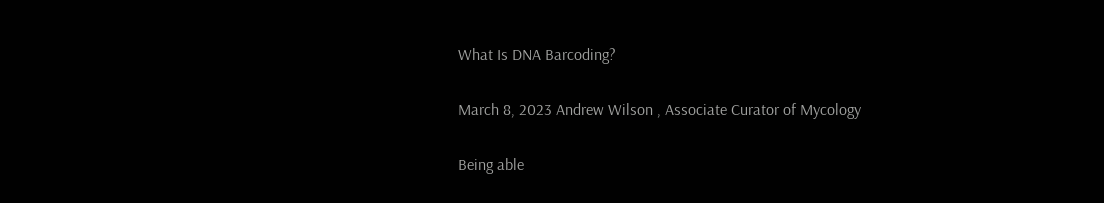What Is DNA Barcoding?

March 8, 2023 Andrew Wilson , Associate Curator of Mycology

Being able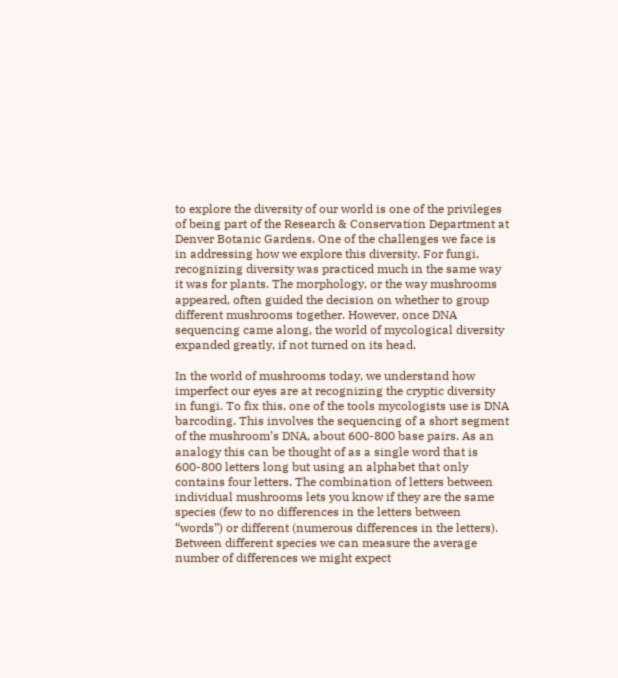to explore the diversity of our world is one of the privileges of being part of the Research & Conservation Department at Denver Botanic Gardens. One of the challenges we face is in addressing how we explore this diversity. For fungi, recognizing diversity was practiced much in the same way it was for plants. The morphology, or the way mushrooms appeared, often guided the decision on whether to group different mushrooms together. However, once DNA sequencing came along, the world of mycological diversity expanded greatly, if not turned on its head.

In the world of mushrooms today, we understand how imperfect our eyes are at recognizing the cryptic diversity in fungi. To fix this, one of the tools mycologists use is DNA barcoding. This involves the sequencing of a short segment of the mushroom’s DNA, about 600-800 base pairs. As an analogy this can be thought of as a single word that is 600-800 letters long but using an alphabet that only contains four letters. The combination of letters between individual mushrooms lets you know if they are the same species (few to no differences in the letters between “words”) or different (numerous differences in the letters). Between different species we can measure the average number of differences we might expect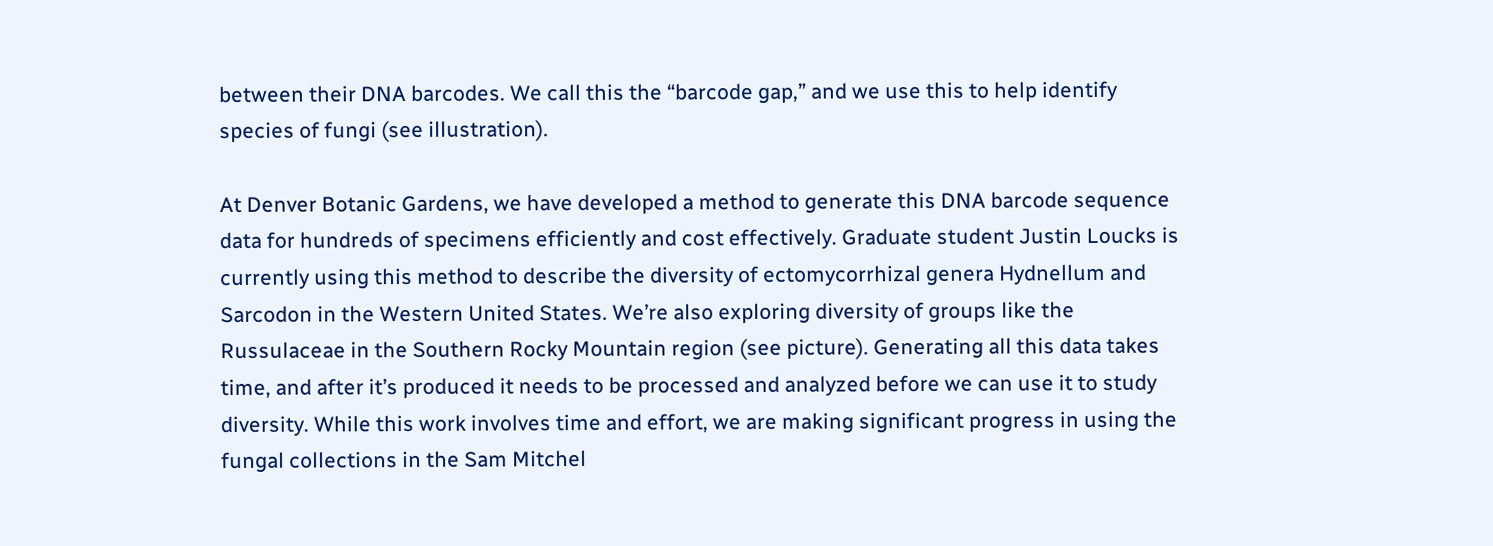between their DNA barcodes. We call this the “barcode gap,” and we use this to help identify species of fungi (see illustration).

At Denver Botanic Gardens, we have developed a method to generate this DNA barcode sequence data for hundreds of specimens efficiently and cost effectively. Graduate student Justin Loucks is currently using this method to describe the diversity of ectomycorrhizal genera Hydnellum and Sarcodon in the Western United States. We’re also exploring diversity of groups like the Russulaceae in the Southern Rocky Mountain region (see picture). Generating all this data takes time, and after it’s produced it needs to be processed and analyzed before we can use it to study diversity. While this work involves time and effort, we are making significant progress in using the fungal collections in the Sam Mitchel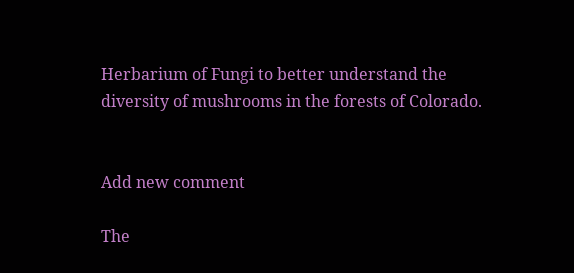Herbarium of Fungi to better understand the diversity of mushrooms in the forests of Colorado.


Add new comment

The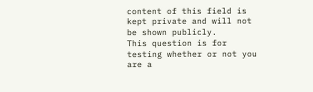content of this field is kept private and will not be shown publicly.
This question is for testing whether or not you are a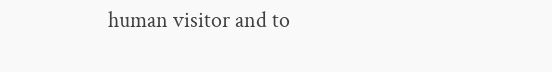human visitor and to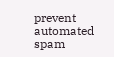prevent automated spam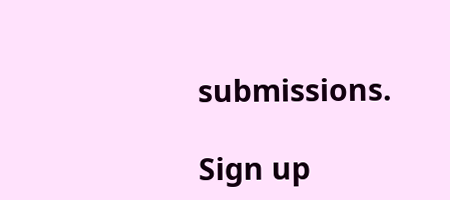submissions.

Sign up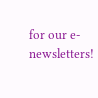for our e-newsletters!